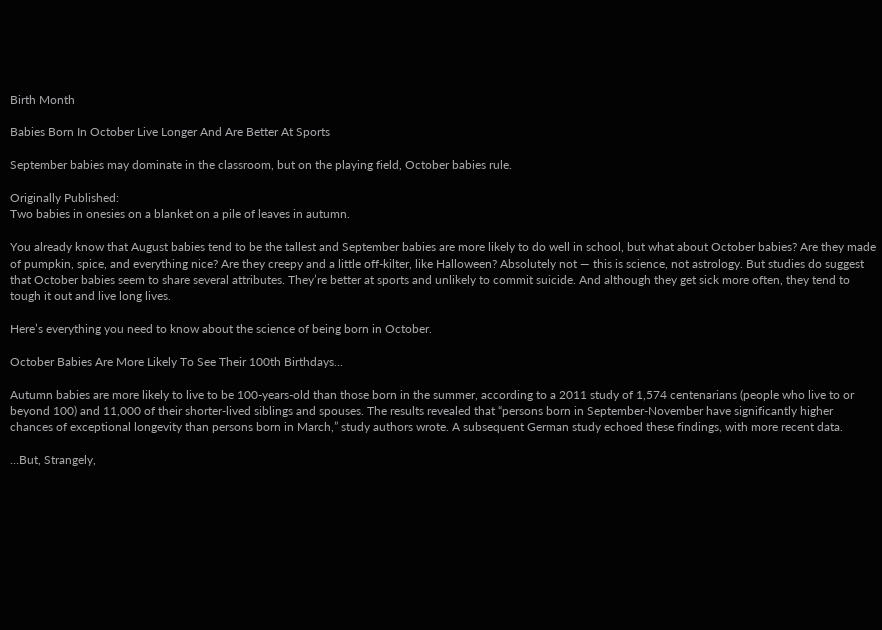Birth Month

Babies Born In October Live Longer And Are Better At Sports

September babies may dominate in the classroom, but on the playing field, October babies rule.

Originally Published:
Two babies in onesies on a blanket on a pile of leaves in autumn.

You already know that August babies tend to be the tallest and September babies are more likely to do well in school, but what about October babies? Are they made of pumpkin, spice, and everything nice? Are they creepy and a little off-kilter, like Halloween? Absolutely not — this is science, not astrology. But studies do suggest that October babies seem to share several attributes. They’re better at sports and unlikely to commit suicide. And although they get sick more often, they tend to tough it out and live long lives.

Here’s everything you need to know about the science of being born in October.

October Babies Are More Likely To See Their 100th Birthdays...

Autumn babies are more likely to live to be 100-years-old than those born in the summer, according to a 2011 study of 1,574 centenarians (people who live to or beyond 100) and 11,000 of their shorter-lived siblings and spouses. The results revealed that “persons born in September-November have significantly higher chances of exceptional longevity than persons born in March,” study authors wrote. A subsequent German study echoed these findings, with more recent data.

…But, Strangely,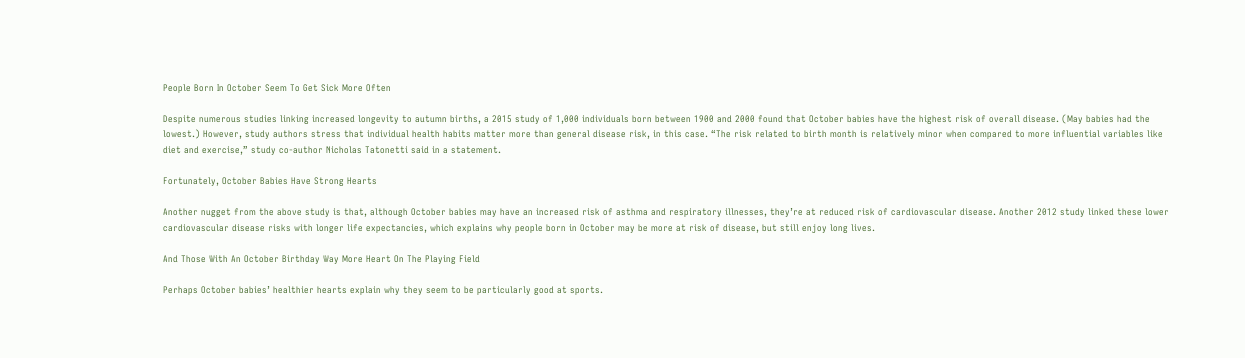People Born In October Seem To Get Sick More Often

Despite numerous studies linking increased longevity to autumn births, a 2015 study of 1,000 individuals born between 1900 and 2000 found that October babies have the highest risk of overall disease. (May babies had the lowest.) However, study authors stress that individual health habits matter more than general disease risk, in this case. “The risk related to birth month is relatively minor when compared to more influential variables like diet and exercise,” study co-author Nicholas Tatonetti said in a statement.

Fortunately, October Babies Have Strong Hearts

Another nugget from the above study is that, although October babies may have an increased risk of asthma and respiratory illnesses, they’re at reduced risk of cardiovascular disease. Another 2012 study linked these lower cardiovascular disease risks with longer life expectancies, which explains why people born in October may be more at risk of disease, but still enjoy long lives.

And Those With An October Birthday Way More Heart On The Playing Field

Perhaps October babies’ healthier hearts explain why they seem to be particularly good at sports.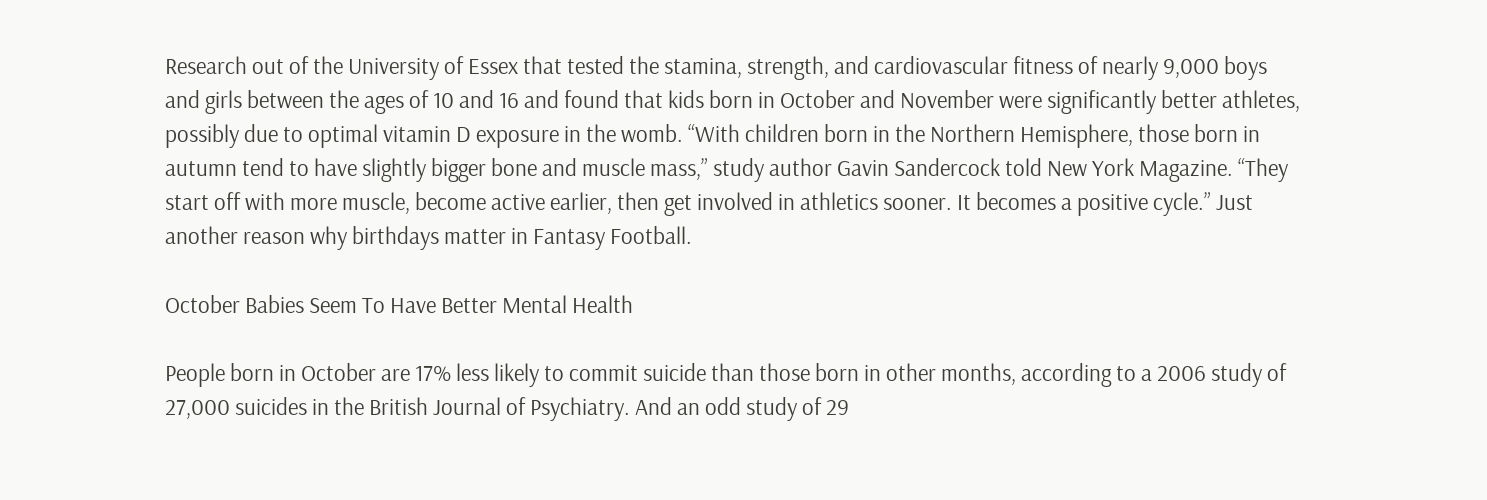Research out of the University of Essex that tested the stamina, strength, and cardiovascular fitness of nearly 9,000 boys and girls between the ages of 10 and 16 and found that kids born in October and November were significantly better athletes, possibly due to optimal vitamin D exposure in the womb. “With children born in the Northern Hemisphere, those born in autumn tend to have slightly bigger bone and muscle mass,” study author Gavin Sandercock told New York Magazine. “They start off with more muscle, become active earlier, then get involved in athletics sooner. It becomes a positive cycle.” Just another reason why birthdays matter in Fantasy Football.

October Babies Seem To Have Better Mental Health

People born in October are 17% less likely to commit suicide than those born in other months, according to a 2006 study of 27,000 suicides in the British Journal of Psychiatry. And an odd study of 29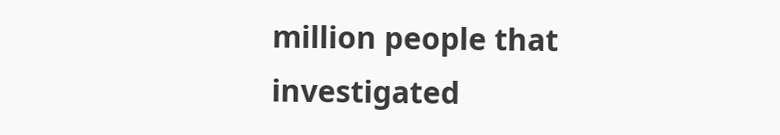million people that investigated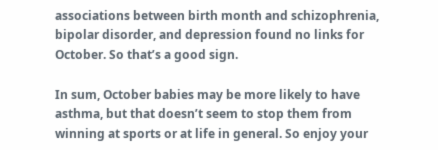associations between birth month and schizophrenia, bipolar disorder, and depression found no links for October. So that’s a good sign.

In sum, October babies may be more likely to have asthma, but that doesn’t seem to stop them from winning at sports or at life in general. So enjoy your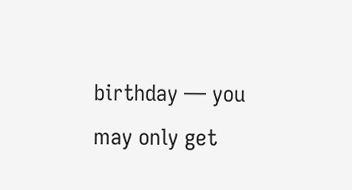birthday — you may only get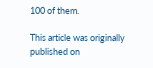100 of them.

This article was originally published on